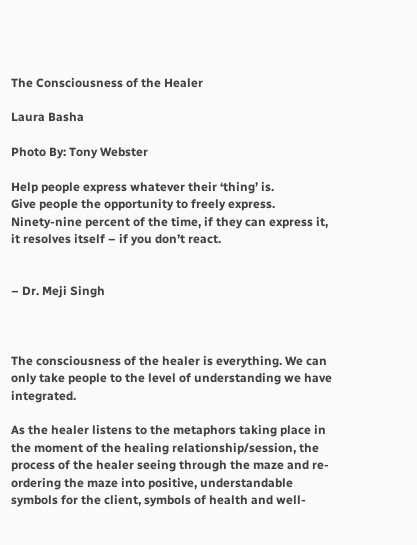The Consciousness of the Healer

Laura Basha

Photo By: Tony Webster

Help people express whatever their ‘thing’ is.
Give people the opportunity to freely express.
Ninety-nine percent of the time, if they can express it,
it resolves itself – if you don’t react.


– Dr. Meji Singh



The consciousness of the healer is everything. We can only take people to the level of understanding we have integrated.

As the healer listens to the metaphors taking place in the moment of the healing relationship/session, the process of the healer seeing through the maze and re-ordering the maze into positive, understandable symbols for the client, symbols of health and well-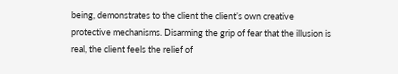being, demonstrates to the client the client’s own creative protective mechanisms. Disarming the grip of fear that the illusion is real, the client feels the relief of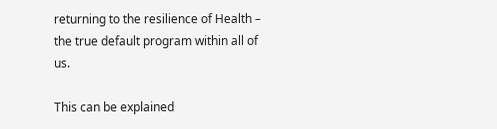returning to the resilience of Health – the true default program within all of us.

This can be explained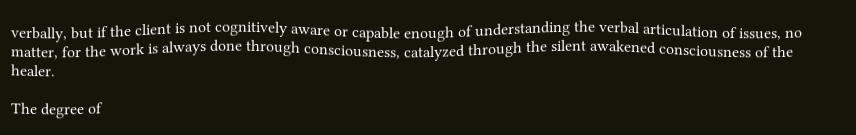verbally, but if the client is not cognitively aware or capable enough of understanding the verbal articulation of issues, no matter, for the work is always done through consciousness, catalyzed through the silent awakened consciousness of the healer.

The degree of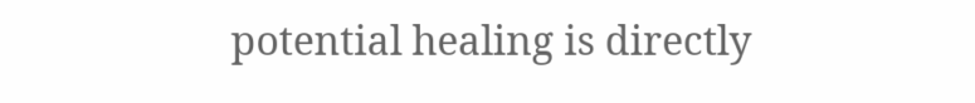potential healing is directly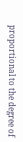proportional to the degree of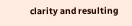clarity and resulting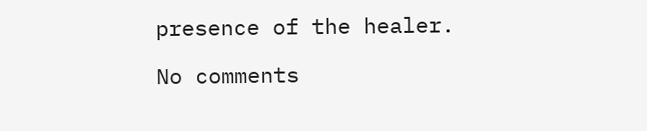presence of the healer.

No comments